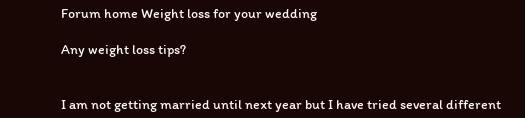Forum home Weight loss for your wedding

Any weight loss tips?


I am not getting married until next year but I have tried several different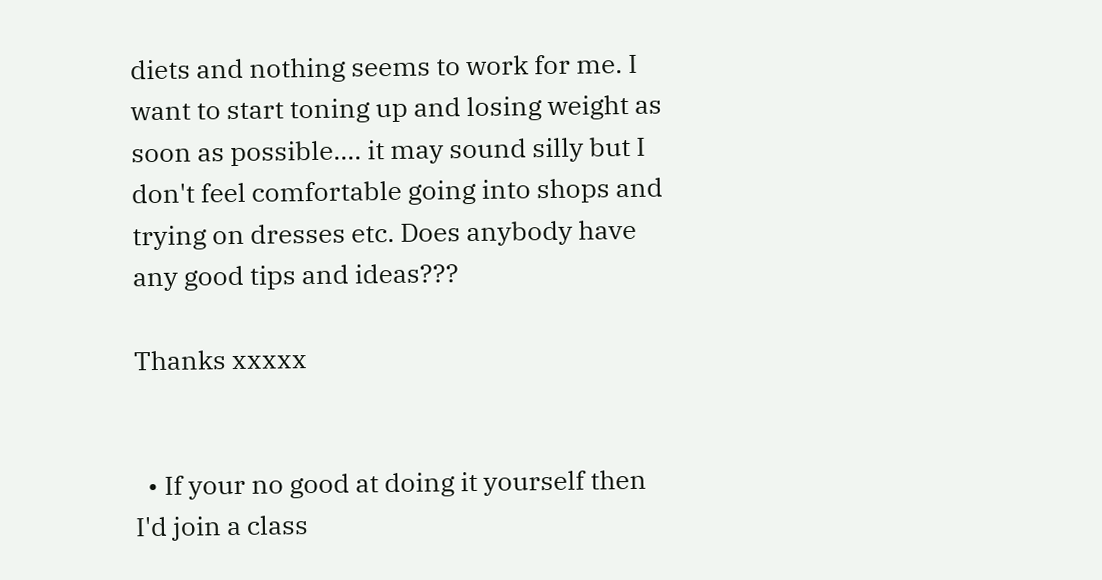diets and nothing seems to work for me. I want to start toning up and losing weight as soon as possible.... it may sound silly but I don't feel comfortable going into shops and trying on dresses etc. Does anybody have any good tips and ideas???

Thanks xxxxx


  • If your no good at doing it yourself then I'd join a class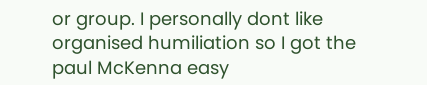or group. I personally dont like organised humiliation so I got the paul McKenna easy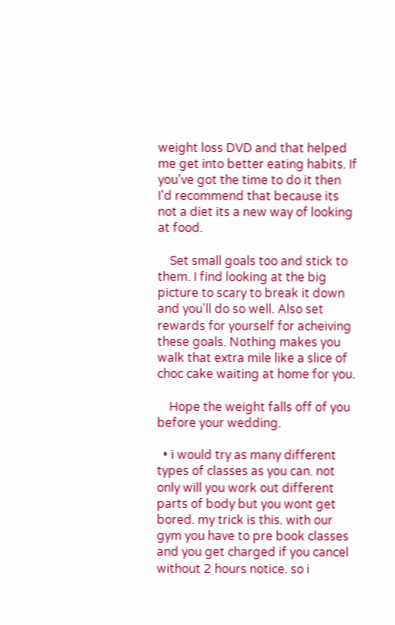weight loss DVD and that helped me get into better eating habits. If you've got the time to do it then I'd recommend that because its not a diet its a new way of looking at food.

    Set small goals too and stick to them. I find looking at the big picture to scary to break it down and you'll do so well. Also set rewards for yourself for acheiving these goals. Nothing makes you walk that extra mile like a slice of choc cake waiting at home for you.

    Hope the weight falls off of you before your wedding.

  • i would try as many different types of classes as you can. not only will you work out different parts of body but you wont get bored. my trick is this. with our gym you have to pre book classes and you get charged if you cancel without 2 hours notice. so i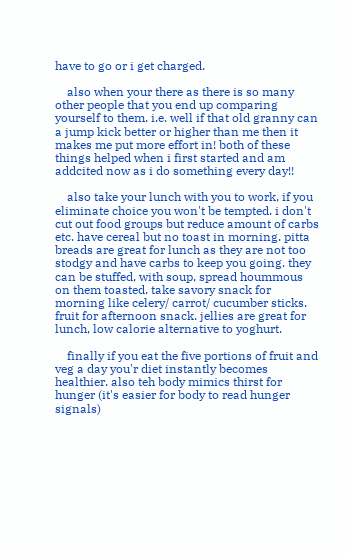have to go or i get charged.

    also when your there as there is so many other people that you end up comparing yourself to them. i.e. well if that old granny can a jump kick better or higher than me then it makes me put more effort in! both of these things helped when i first started and am addcited now as i do something every day!!

    also take your lunch with you to work, if you eliminate choice you won't be tempted. i don't cut out food groups but reduce amount of carbs etc. have cereal but no toast in morning. pitta breads are great for lunch as they are not too stodgy and have carbs to keep you going. they can be stuffed, with soup, spread hoummous on them toasted. take savory snack for morning like celery/ carrot/ cucumber sticks. fruit for afternoon snack. jellies are great for lunch, low calorie alternative to yoghurt.

    finally if you eat the five portions of fruit and veg a day you'r diet instantly becomes healthier. also teh body mimics thirst for hunger (it's easier for body to read hunger signals)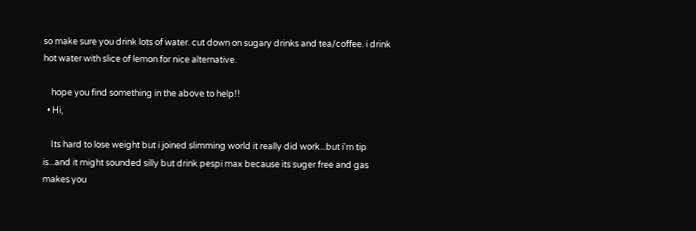so make sure you drink lots of water. cut down on sugary drinks and tea/coffee. i drink hot water with slice of lemon for nice alternative.

    hope you find something in the above to help!!
  • Hi,

    Its hard to lose weight but i joined slimming world it really did work...but i'm tip is...and it might sounded silly but drink pespi max because its suger free and gas makes you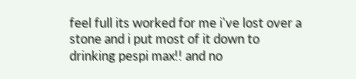feel full its worked for me i've lost over a stone and i put most of it down to drinking pespi max!! and no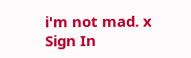i'm not mad. x
Sign In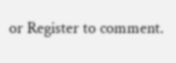or Register to comment.